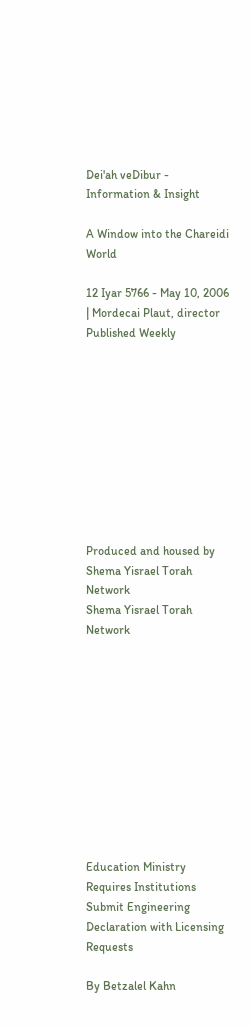Dei'ah veDibur - Information & Insight

A Window into the Chareidi World

12 Iyar 5766 - May 10, 2006 | Mordecai Plaut, director Published Weekly










Produced and housed by
Shema Yisrael Torah Network
Shema Yisrael Torah Network











Education Ministry Requires Institutions Submit Engineering Declaration with Licensing Requests

By Betzalel Kahn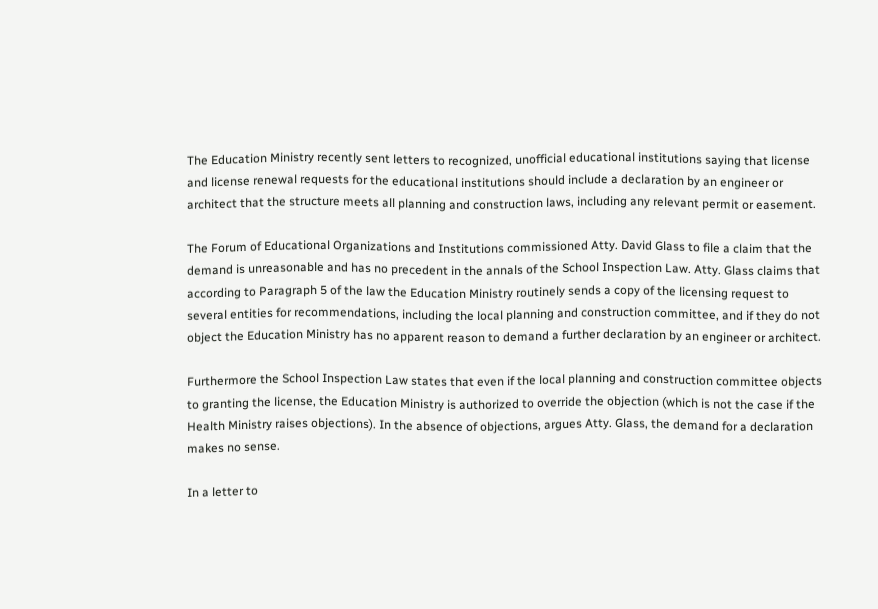The Education Ministry recently sent letters to recognized, unofficial educational institutions saying that license and license renewal requests for the educational institutions should include a declaration by an engineer or architect that the structure meets all planning and construction laws, including any relevant permit or easement.

The Forum of Educational Organizations and Institutions commissioned Atty. David Glass to file a claim that the demand is unreasonable and has no precedent in the annals of the School Inspection Law. Atty. Glass claims that according to Paragraph 5 of the law the Education Ministry routinely sends a copy of the licensing request to several entities for recommendations, including the local planning and construction committee, and if they do not object the Education Ministry has no apparent reason to demand a further declaration by an engineer or architect.

Furthermore the School Inspection Law states that even if the local planning and construction committee objects to granting the license, the Education Ministry is authorized to override the objection (which is not the case if the Health Ministry raises objections). In the absence of objections, argues Atty. Glass, the demand for a declaration makes no sense.

In a letter to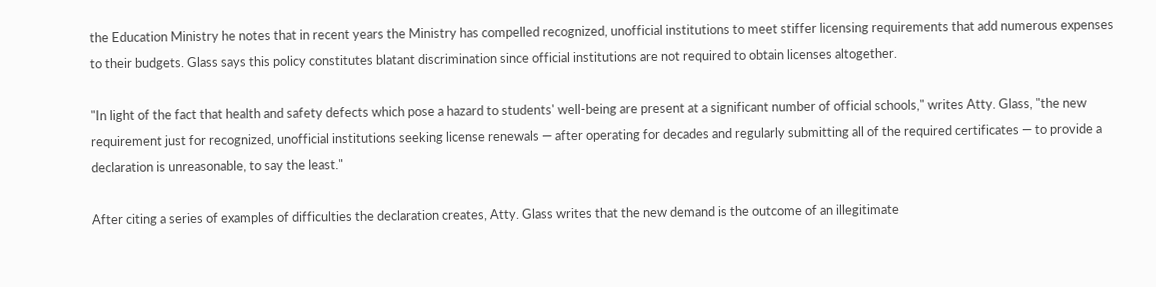the Education Ministry he notes that in recent years the Ministry has compelled recognized, unofficial institutions to meet stiffer licensing requirements that add numerous expenses to their budgets. Glass says this policy constitutes blatant discrimination since official institutions are not required to obtain licenses altogether.

"In light of the fact that health and safety defects which pose a hazard to students' well-being are present at a significant number of official schools," writes Atty. Glass, "the new requirement just for recognized, unofficial institutions seeking license renewals — after operating for decades and regularly submitting all of the required certificates — to provide a declaration is unreasonable, to say the least."

After citing a series of examples of difficulties the declaration creates, Atty. Glass writes that the new demand is the outcome of an illegitimate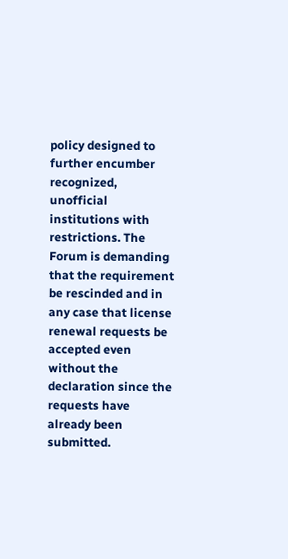policy designed to further encumber recognized, unofficial institutions with restrictions. The Forum is demanding that the requirement be rescinded and in any case that license renewal requests be accepted even without the declaration since the requests have already been submitted.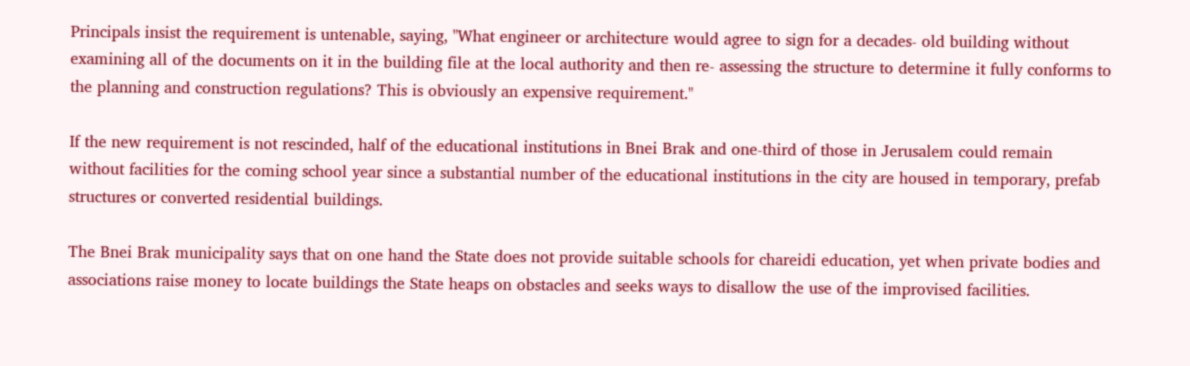Principals insist the requirement is untenable, saying, "What engineer or architecture would agree to sign for a decades- old building without examining all of the documents on it in the building file at the local authority and then re- assessing the structure to determine it fully conforms to the planning and construction regulations? This is obviously an expensive requirement."

If the new requirement is not rescinded, half of the educational institutions in Bnei Brak and one-third of those in Jerusalem could remain without facilities for the coming school year since a substantial number of the educational institutions in the city are housed in temporary, prefab structures or converted residential buildings.

The Bnei Brak municipality says that on one hand the State does not provide suitable schools for chareidi education, yet when private bodies and associations raise money to locate buildings the State heaps on obstacles and seeks ways to disallow the use of the improvised facilities.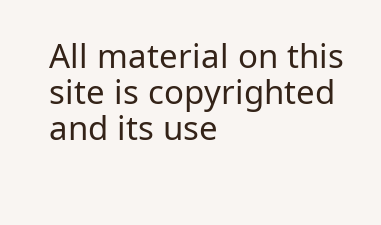All material on this site is copyrighted and its use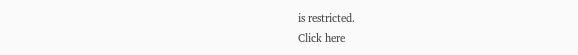is restricted.
Click here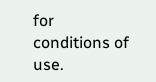for conditions of use.